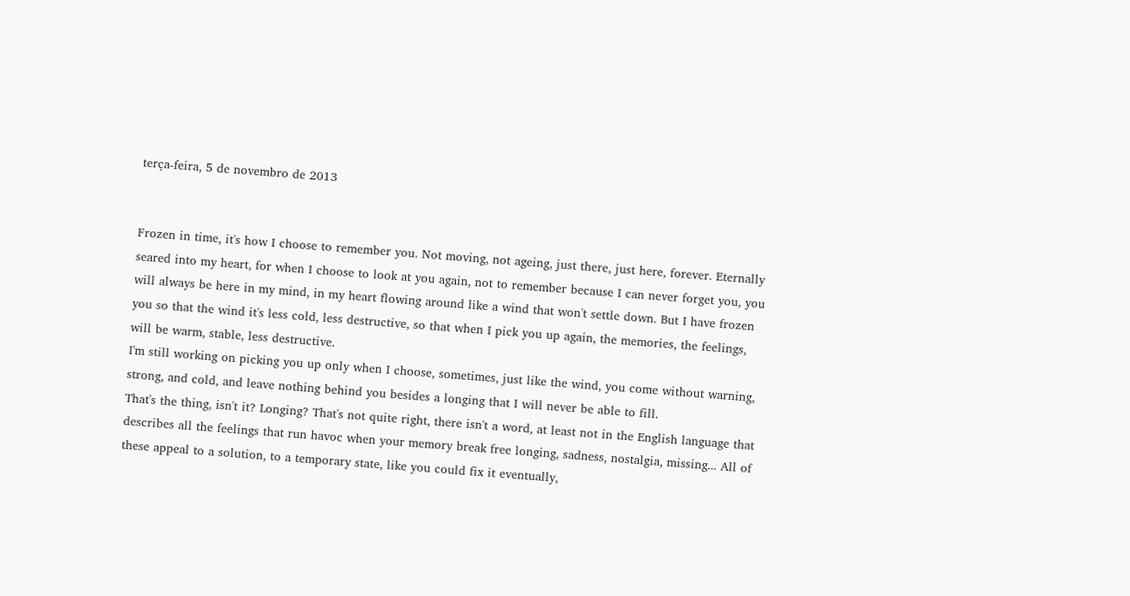terça-feira, 5 de novembro de 2013


Frozen in time, it's how I choose to remember you. Not moving, not ageing, just there, just here, forever. Eternally seared into my heart, for when I choose to look at you again, not to remember because I can never forget you, you will always be here in my mind, in my heart flowing around like a wind that won't settle down. But I have frozen you so that the wind it's less cold, less destructive, so that when I pick you up again, the memories, the feelings, will be warm, stable, less destructive.
I'm still working on picking you up only when I choose, sometimes, just like the wind, you come without warning, strong, and cold, and leave nothing behind you besides a longing that I will never be able to fill.
That's the thing, isn't it? Longing? That's not quite right, there isn't a word, at least not in the English language that describes all the feelings that run havoc when your memory break free longing, sadness, nostalgia, missing... All of these appeal to a solution, to a temporary state, like you could fix it eventually,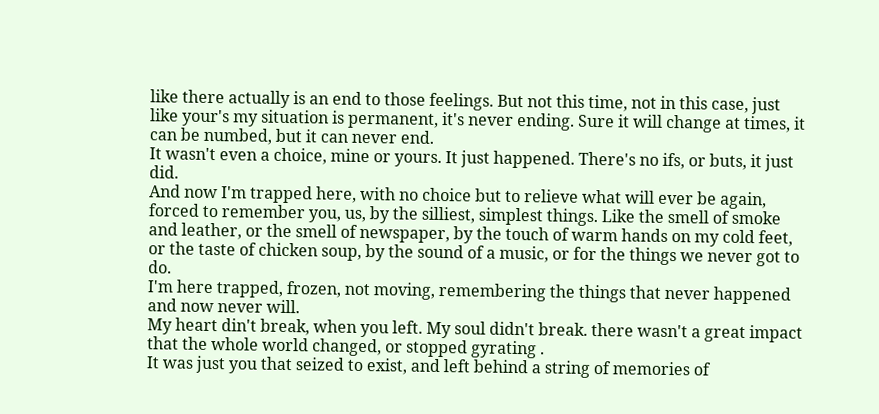like there actually is an end to those feelings. But not this time, not in this case, just like your's my situation is permanent, it's never ending. Sure it will change at times, it can be numbed, but it can never end.
It wasn't even a choice, mine or yours. It just happened. There's no ifs, or buts, it just did.
And now I'm trapped here, with no choice but to relieve what will ever be again, forced to remember you, us, by the silliest, simplest things. Like the smell of smoke and leather, or the smell of newspaper, by the touch of warm hands on my cold feet, or the taste of chicken soup, by the sound of a music, or for the things we never got to do.
I'm here trapped, frozen, not moving, remembering the things that never happened and now never will.
My heart din't break, when you left. My soul didn't break. there wasn't a great impact  that the whole world changed, or stopped gyrating .
It was just you that seized to exist, and left behind a string of memories of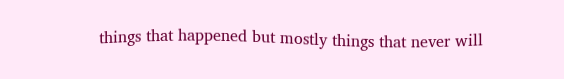things that happened but mostly things that never will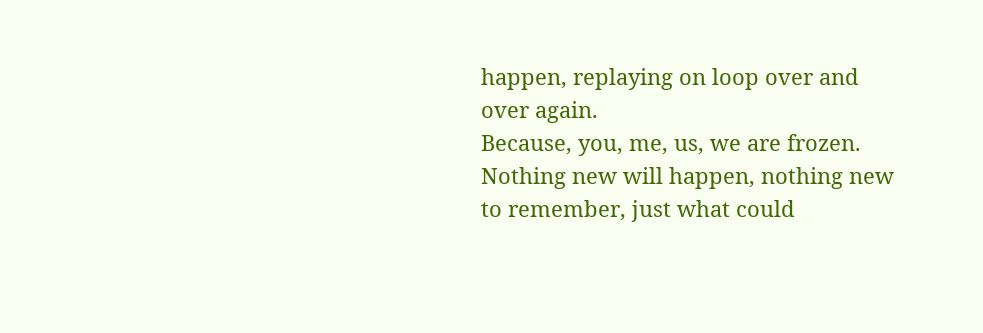happen, replaying on loop over and over again.
Because, you, me, us, we are frozen. Nothing new will happen, nothing new to remember, just what could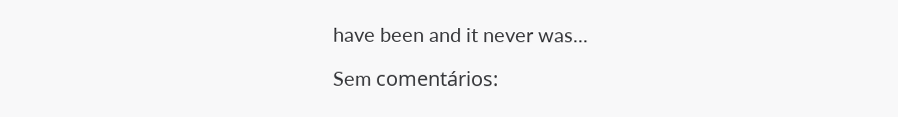have been and it never was...

Sem comentários: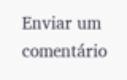Enviar um comentário